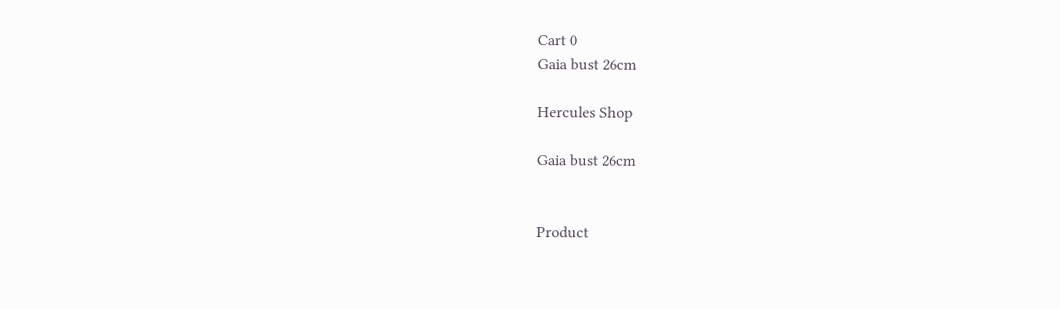Cart 0
Gaia bust 26cm

Hercules Shop

Gaia bust 26cm


Product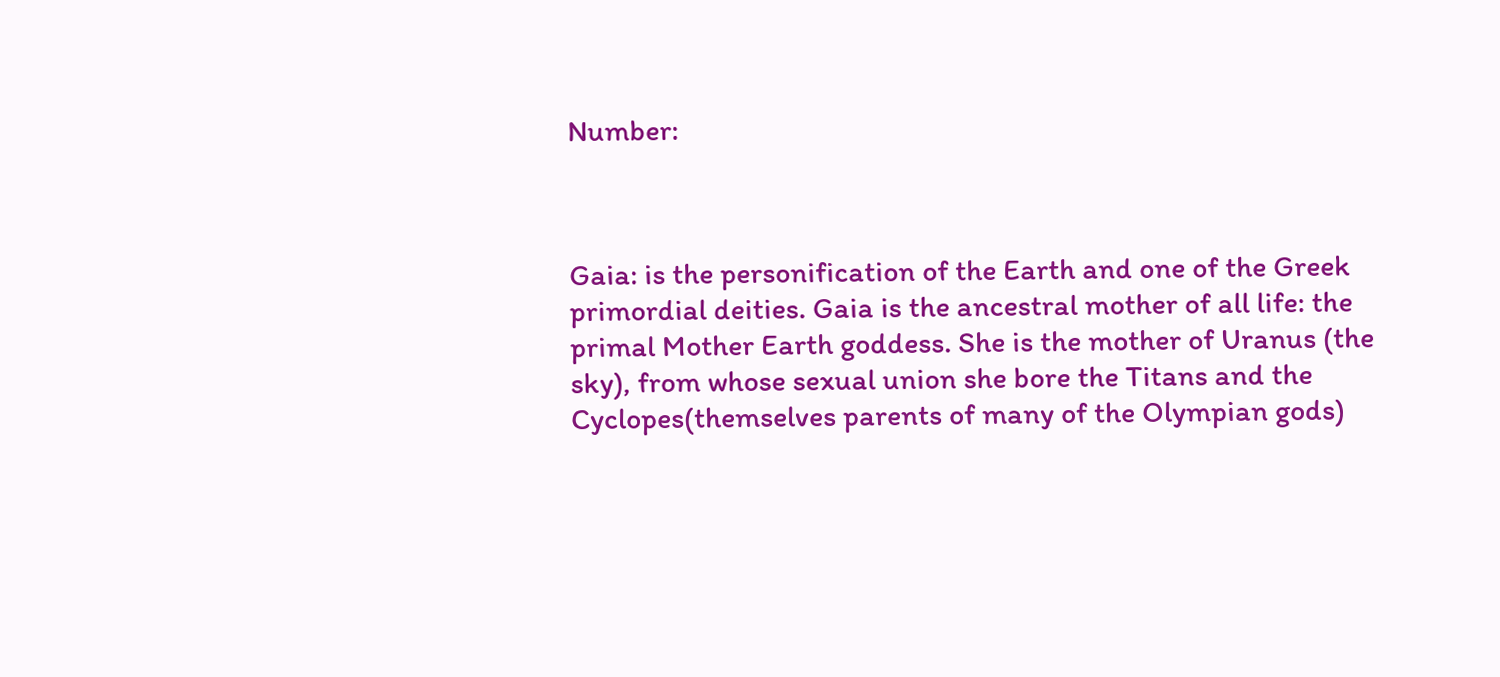Number:



Gaia: is the personification of the Earth and one of the Greek primordial deities. Gaia is the ancestral mother of all life: the primal Mother Earth goddess. She is the mother of Uranus (the sky), from whose sexual union she bore the Titans and the Cyclopes(themselves parents of many of the Olympian gods)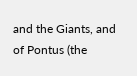and the Giants, and of Pontus (the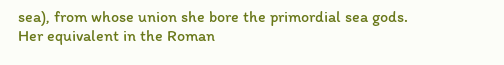sea), from whose union she bore the primordial sea gods. Her equivalent in the Roman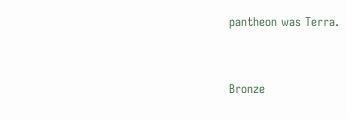pantheon was Terra.


Bronze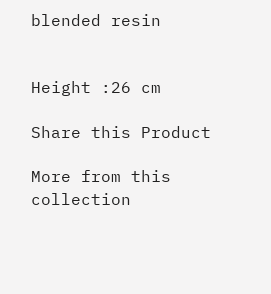blended resin


Height :26 cm

Share this Product

More from this collection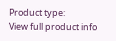Product type:
View full product info